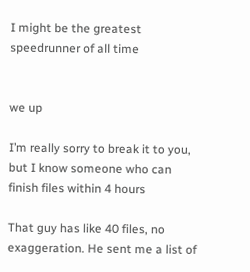I might be the greatest speedrunner of all time


we up

I’m really sorry to break it to you, but I know someone who can finish files within 4 hours

That guy has like 40 files, no exaggeration. He sent me a list of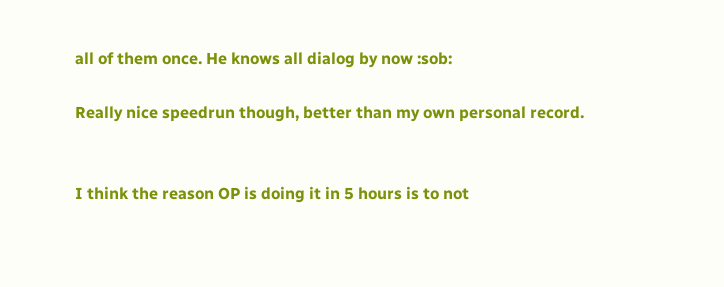all of them once. He knows all dialog by now :sob:

Really nice speedrun though, better than my own personal record.


I think the reason OP is doing it in 5 hours is to not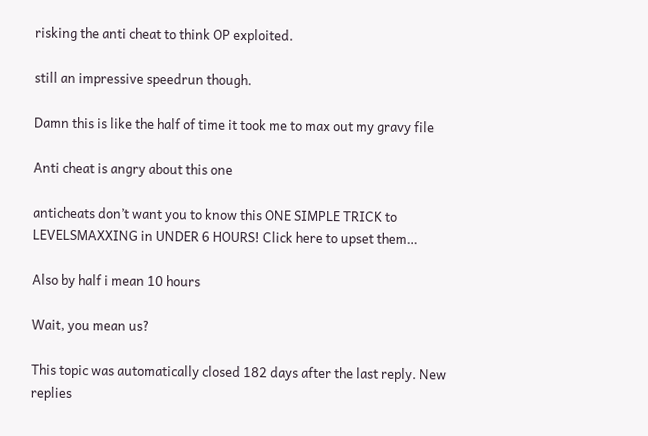risking the anti cheat to think OP exploited.

still an impressive speedrun though.

Damn this is like the half of time it took me to max out my gravy file

Anti cheat is angry about this one

anticheats don’t want you to know this ONE SIMPLE TRICK to LEVELSMAXXING in UNDER 6 HOURS! Click here to upset them…

Also by half i mean 10 hours

Wait, you mean us?

This topic was automatically closed 182 days after the last reply. New replies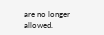are no longer allowed.